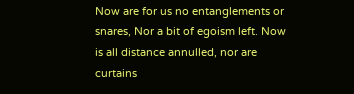Now are for us no entanglements or snares, Nor a bit of egoism left. Now is all distance annulled, nor are curtains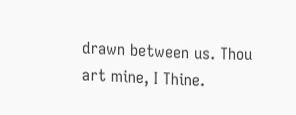drawn between us. Thou art mine, I Thine.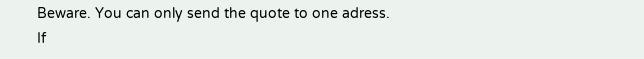Beware. You can only send the quote to one adress.
If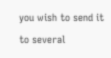you wish to send it to several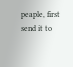peaple, first send it to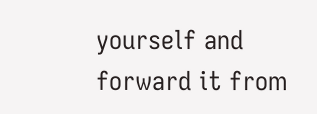yourself and forward it from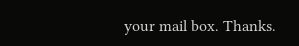your mail box. Thanks.